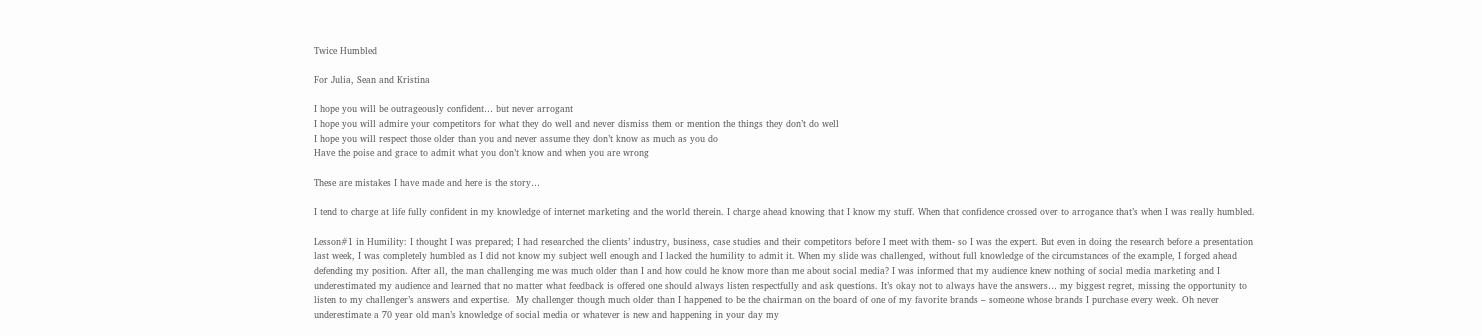Twice Humbled

For Julia, Sean and Kristina

I hope you will be outrageously confident… but never arrogant
I hope you will admire your competitors for what they do well and never dismiss them or mention the things they don’t do well
I hope you will respect those older than you and never assume they don’t know as much as you do
Have the poise and grace to admit what you don’t know and when you are wrong

These are mistakes I have made and here is the story…

I tend to charge at life fully confident in my knowledge of internet marketing and the world therein. I charge ahead knowing that I know my stuff. When that confidence crossed over to arrogance that’s when I was really humbled.

Lesson#1 in Humility: I thought I was prepared; I had researched the clients’ industry, business, case studies and their competitors before I meet with them- so I was the expert. But even in doing the research before a presentation last week, I was completely humbled as I did not know my subject well enough and I lacked the humility to admit it. When my slide was challenged, without full knowledge of the circumstances of the example, I forged ahead defending my position. After all, the man challenging me was much older than I and how could he know more than me about social media? I was informed that my audience knew nothing of social media marketing and I underestimated my audience and learned that no matter what feedback is offered one should always listen respectfully and ask questions. It’s okay not to always have the answers… my biggest regret, missing the opportunity to listen to my challenger’s answers and expertise.  My challenger though much older than I happened to be the chairman on the board of one of my favorite brands – someone whose brands I purchase every week. Oh never underestimate a 70 year old man’s knowledge of social media or whatever is new and happening in your day my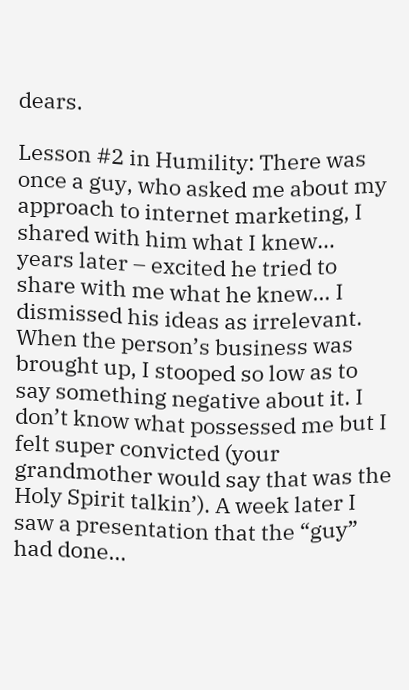dears.

Lesson #2 in Humility: There was once a guy, who asked me about my approach to internet marketing, I shared with him what I knew… years later – excited he tried to share with me what he knew… I dismissed his ideas as irrelevant. When the person’s business was brought up, I stooped so low as to say something negative about it. I don’t know what possessed me but I felt super convicted (your grandmother would say that was the Holy Spirit talkin’). A week later I saw a presentation that the “guy” had done…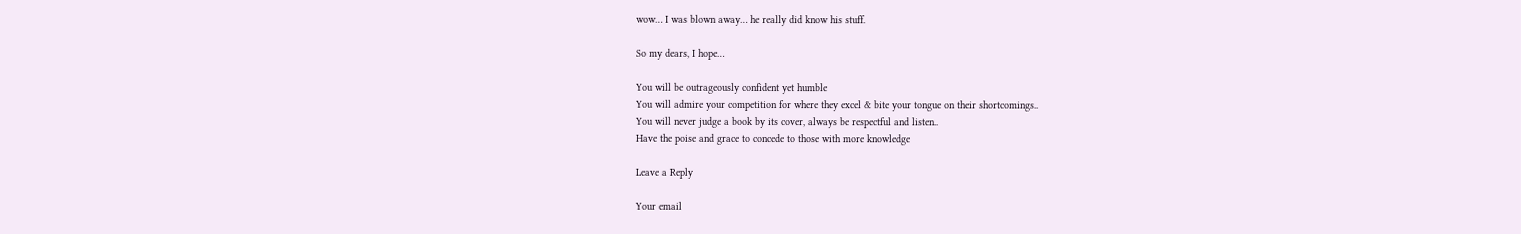wow… I was blown away… he really did know his stuff.

So my dears, I hope…

You will be outrageously confident yet humble
You will admire your competition for where they excel & bite your tongue on their shortcomings..
You will never judge a book by its cover, always be respectful and listen..
Have the poise and grace to concede to those with more knowledge

Leave a Reply

Your email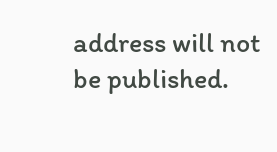address will not be published.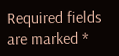Required fields are marked *